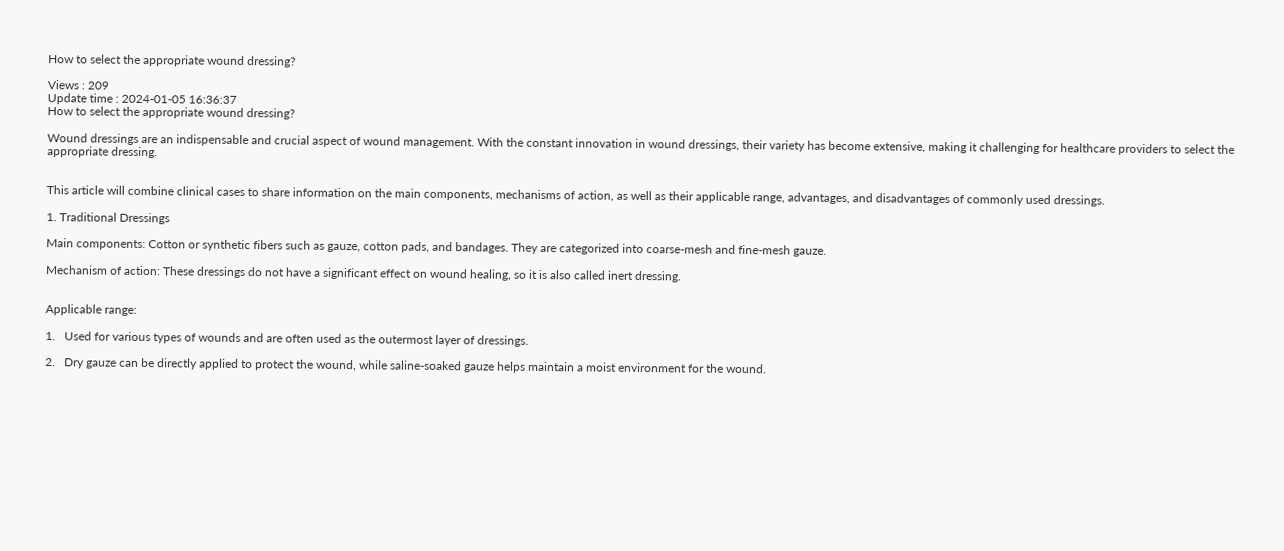How to select the appropriate wound dressing?

Views : 209
Update time : 2024-01-05 16:36:37
How to select the appropriate wound dressing?

Wound dressings are an indispensable and crucial aspect of wound management. With the constant innovation in wound dressings, their variety has become extensive, making it challenging for healthcare providers to select the appropriate dressing.


This article will combine clinical cases to share information on the main components, mechanisms of action, as well as their applicable range, advantages, and disadvantages of commonly used dressings.

1. Traditional Dressings

Main components: Cotton or synthetic fibers such as gauze, cotton pads, and bandages. They are categorized into coarse-mesh and fine-mesh gauze.

Mechanism of action: These dressings do not have a significant effect on wound healing, so it is also called inert dressing.


Applicable range:

1.   Used for various types of wounds and are often used as the outermost layer of dressings.

2.   Dry gauze can be directly applied to protect the wound, while saline-soaked gauze helps maintain a moist environment for the wound.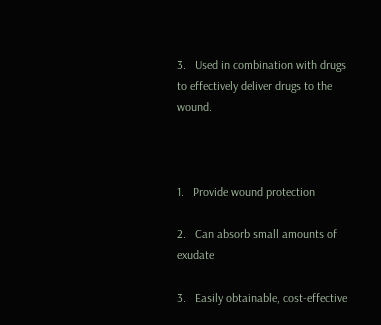3.   Used in combination with drugs to effectively deliver drugs to the wound.



1.   Provide wound protection

2.   Can absorb small amounts of exudate

3.   Easily obtainable, cost-effective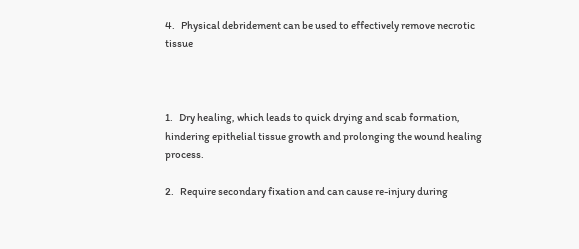4.   Physical debridement can be used to effectively remove necrotic tissue



1.   Dry healing, which leads to quick drying and scab formation, hindering epithelial tissue growth and prolonging the wound healing process.

2.   Require secondary fixation and can cause re-injury during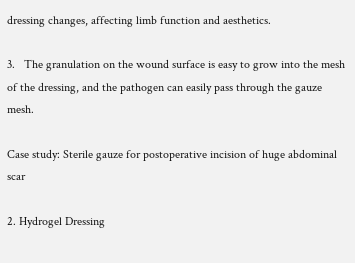dressing changes, affecting limb function and aesthetics.

3.   The granulation on the wound surface is easy to grow into the mesh of the dressing, and the pathogen can easily pass through the gauze mesh.

Case study: Sterile gauze for postoperative incision of huge abdominal scar

2. Hydrogel Dressing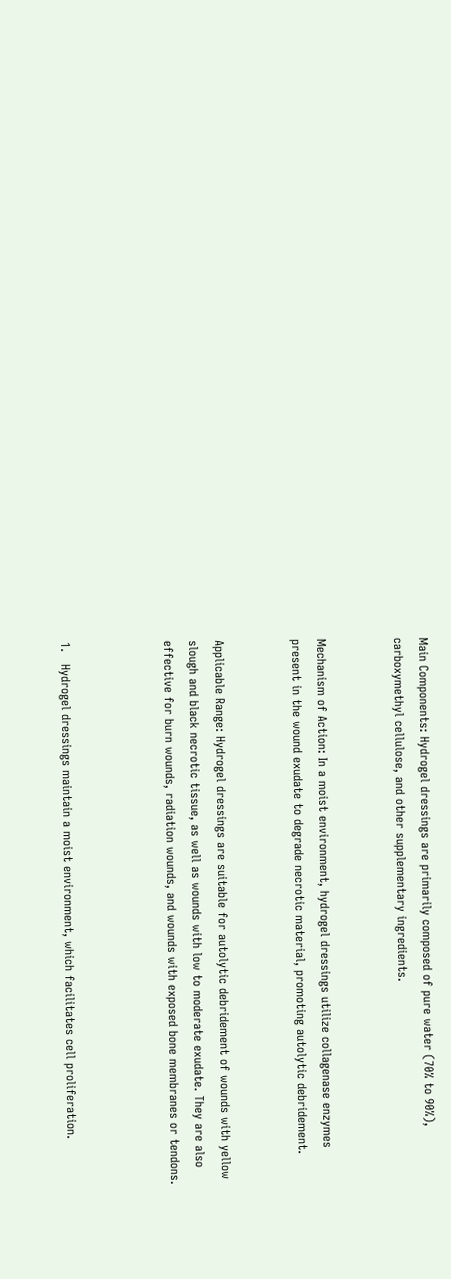Main Components: Hydrogel dressings are primarily composed of pure water (70% to 90%), carboxymethyl cellulose, and other supplementary ingredients.


Mechanism of Action: In a moist environment, hydrogel dressings utilize collagenase enzymes present in the wound exudate to degrade necrotic material, promoting autolytic debridement.


Applicable Range: Hydrogel dressings are suitable for autolytic debridement of wounds with yellow slough and black necrotic tissue, as well as wounds with low to moderate exudate. They are also effective for burn wounds, radiation wounds, and wounds with exposed bone membranes or tendons.



1.   Hydrogel dressings maintain a moist environment, which facilitates cell proliferation.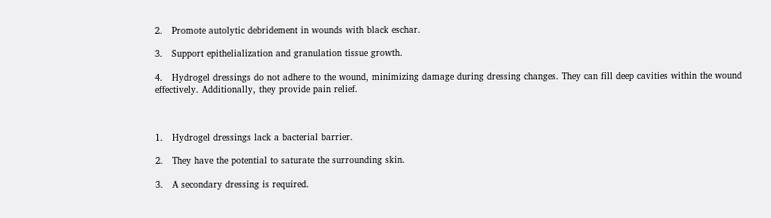2.   Promote autolytic debridement in wounds with black eschar.

3.   Support epithelialization and granulation tissue growth.

4.   Hydrogel dressings do not adhere to the wound, minimizing damage during dressing changes. They can fill deep cavities within the wound effectively. Additionally, they provide pain relief.



1.   Hydrogel dressings lack a bacterial barrier.

2.   They have the potential to saturate the surrounding skin.

3.   A secondary dressing is required.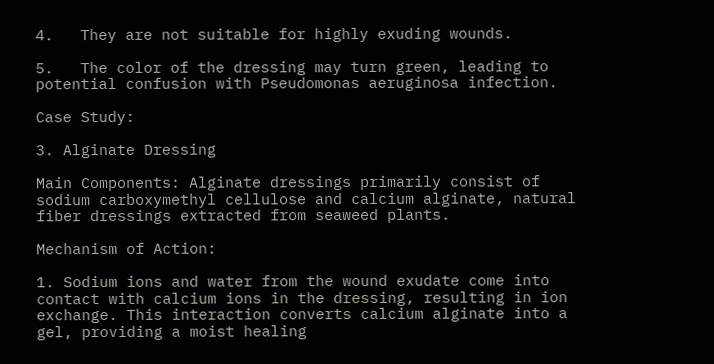4.   They are not suitable for highly exuding wounds.

5.   The color of the dressing may turn green, leading to potential confusion with Pseudomonas aeruginosa infection.

Case Study:

3. Alginate Dressing

Main Components: Alginate dressings primarily consist of sodium carboxymethyl cellulose and calcium alginate, natural fiber dressings extracted from seaweed plants.

Mechanism of Action:

1. Sodium ions and water from the wound exudate come into contact with calcium ions in the dressing, resulting in ion exchange. This interaction converts calcium alginate into a gel, providing a moist healing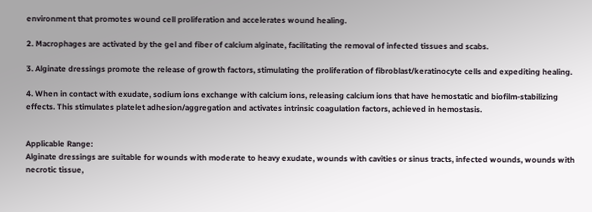environment that promotes wound cell proliferation and accelerates wound healing.

2. Macrophages are activated by the gel and fiber of calcium alginate, facilitating the removal of infected tissues and scabs.

3. Alginate dressings promote the release of growth factors, stimulating the proliferation of fibroblast/keratinocyte cells and expediting healing.

4. When in contact with exudate, sodium ions exchange with calcium ions, releasing calcium ions that have hemostatic and biofilm-stabilizing effects. This stimulates platelet adhesion/aggregation and activates intrinsic coagulation factors, achieved in hemostasis.


Applicable Range:
Alginate dressings are suitable for wounds with moderate to heavy exudate, wounds with cavities or sinus tracts, infected wounds, wounds with necrotic tissue,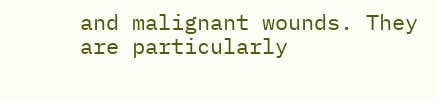and malignant wounds. They are particularly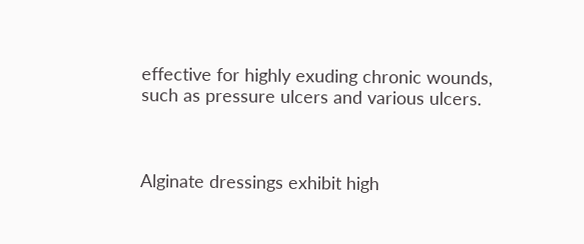effective for highly exuding chronic wounds, such as pressure ulcers and various ulcers.



Alginate dressings exhibit high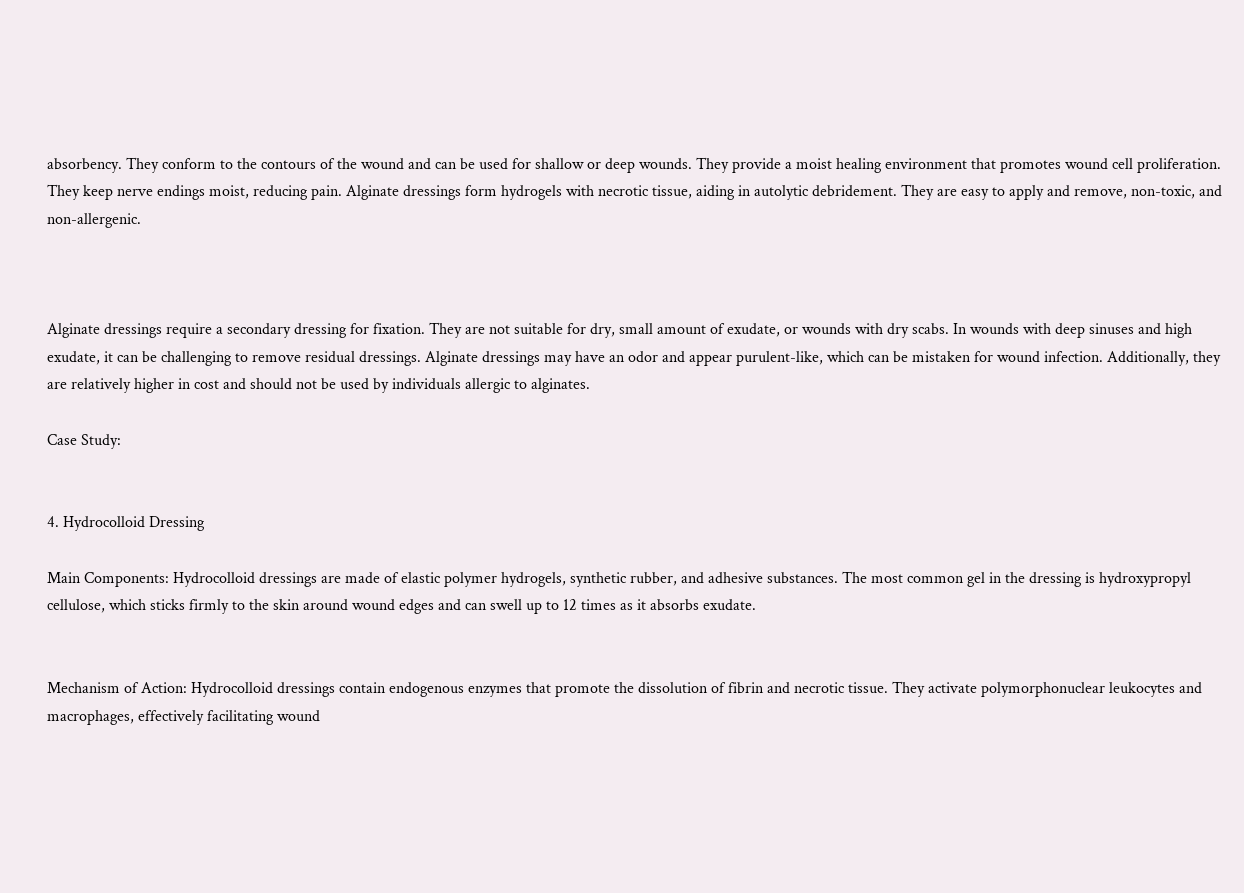absorbency. They conform to the contours of the wound and can be used for shallow or deep wounds. They provide a moist healing environment that promotes wound cell proliferation. They keep nerve endings moist, reducing pain. Alginate dressings form hydrogels with necrotic tissue, aiding in autolytic debridement. They are easy to apply and remove, non-toxic, and non-allergenic.



Alginate dressings require a secondary dressing for fixation. They are not suitable for dry, small amount of exudate, or wounds with dry scabs. In wounds with deep sinuses and high exudate, it can be challenging to remove residual dressings. Alginate dressings may have an odor and appear purulent-like, which can be mistaken for wound infection. Additionally, they are relatively higher in cost and should not be used by individuals allergic to alginates.

Case Study:


4. Hydrocolloid Dressing

Main Components: Hydrocolloid dressings are made of elastic polymer hydrogels, synthetic rubber, and adhesive substances. The most common gel in the dressing is hydroxypropyl cellulose, which sticks firmly to the skin around wound edges and can swell up to 12 times as it absorbs exudate.


Mechanism of Action: Hydrocolloid dressings contain endogenous enzymes that promote the dissolution of fibrin and necrotic tissue. They activate polymorphonuclear leukocytes and macrophages, effectively facilitating wound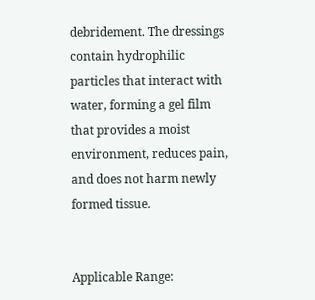debridement. The dressings contain hydrophilic particles that interact with water, forming a gel film that provides a moist environment, reduces pain, and does not harm newly formed tissue.


Applicable Range: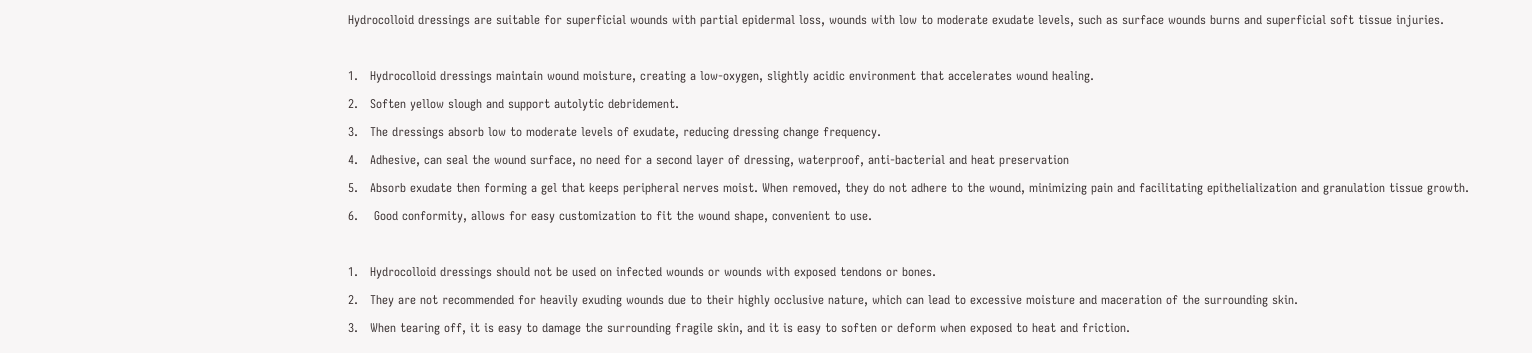Hydrocolloid dressings are suitable for superficial wounds with partial epidermal loss, wounds with low to moderate exudate levels, such as surface wounds burns and superficial soft tissue injuries.



1.   Hydrocolloid dressings maintain wound moisture, creating a low-oxygen, slightly acidic environment that accelerates wound healing.

2.   Soften yellow slough and support autolytic debridement.

3.   The dressings absorb low to moderate levels of exudate, reducing dressing change frequency.

4.   Adhesive, can seal the wound surface, no need for a second layer of dressing, waterproof, anti-bacterial and heat preservation

5.   Absorb exudate then forming a gel that keeps peripheral nerves moist. When removed, they do not adhere to the wound, minimizing pain and facilitating epithelialization and granulation tissue growth.

6.    Good conformity, allows for easy customization to fit the wound shape, convenient to use.



1.   Hydrocolloid dressings should not be used on infected wounds or wounds with exposed tendons or bones.

2.   They are not recommended for heavily exuding wounds due to their highly occlusive nature, which can lead to excessive moisture and maceration of the surrounding skin.

3.   When tearing off, it is easy to damage the surrounding fragile skin, and it is easy to soften or deform when exposed to heat and friction.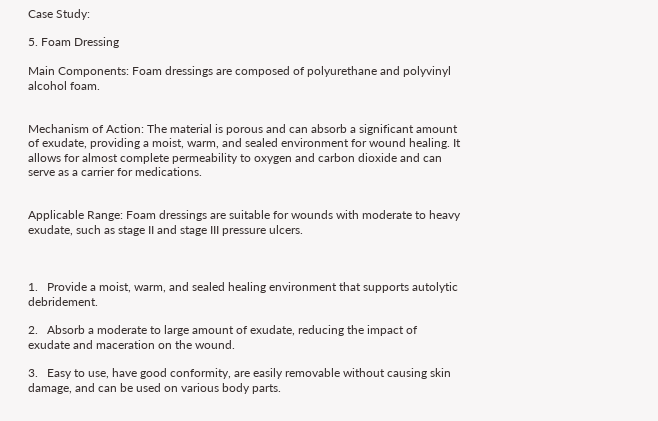Case Study:

5. Foam Dressing

Main Components: Foam dressings are composed of polyurethane and polyvinyl alcohol foam.


Mechanism of Action: The material is porous and can absorb a significant amount of exudate, providing a moist, warm, and sealed environment for wound healing. It allows for almost complete permeability to oxygen and carbon dioxide and can serve as a carrier for medications.


Applicable Range: Foam dressings are suitable for wounds with moderate to heavy exudate, such as stage II and stage III pressure ulcers.



1.   Provide a moist, warm, and sealed healing environment that supports autolytic debridement.

2.   Absorb a moderate to large amount of exudate, reducing the impact of exudate and maceration on the wound.

3.   Easy to use, have good conformity, are easily removable without causing skin damage, and can be used on various body parts.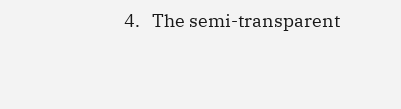4.   The semi-transparent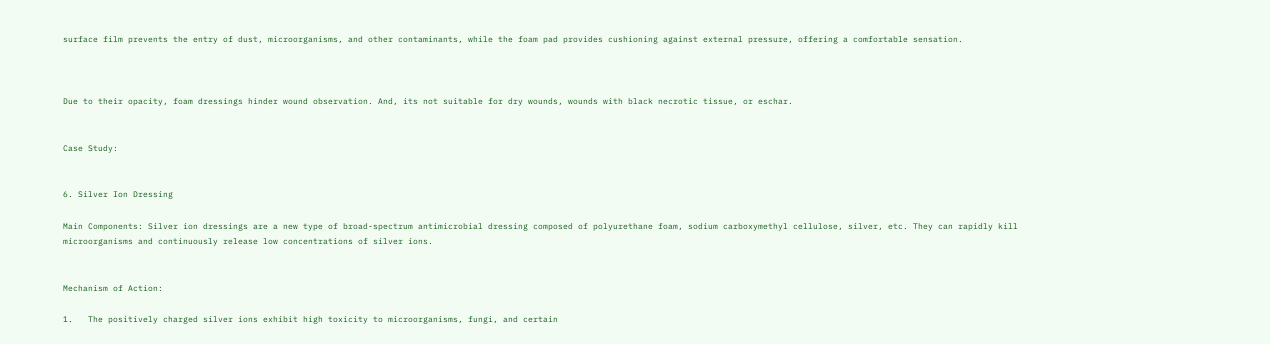surface film prevents the entry of dust, microorganisms, and other contaminants, while the foam pad provides cushioning against external pressure, offering a comfortable sensation.



Due to their opacity, foam dressings hinder wound observation. And, its not suitable for dry wounds, wounds with black necrotic tissue, or eschar.


Case Study:


6. Silver Ion Dressing

Main Components: Silver ion dressings are a new type of broad-spectrum antimicrobial dressing composed of polyurethane foam, sodium carboxymethyl cellulose, silver, etc. They can rapidly kill microorganisms and continuously release low concentrations of silver ions.


Mechanism of Action:

1.   The positively charged silver ions exhibit high toxicity to microorganisms, fungi, and certain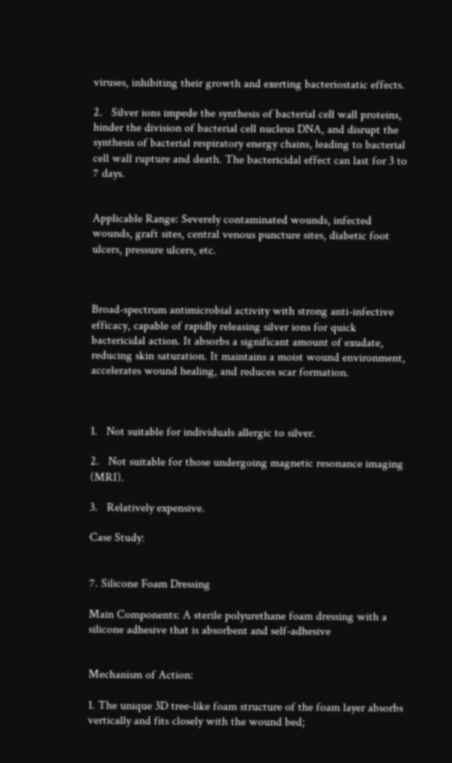viruses, inhibiting their growth and exerting bacteriostatic effects.

2.   Silver ions impede the synthesis of bacterial cell wall proteins, hinder the division of bacterial cell nucleus DNA, and disrupt the synthesis of bacterial respiratory energy chains, leading to bacterial cell wall rupture and death. The bactericidal effect can last for 3 to 7 days.


Applicable Range: Severely contaminated wounds, infected wounds, graft sites, central venous puncture sites, diabetic foot ulcers, pressure ulcers, etc.



Broad-spectrum antimicrobial activity with strong anti-infective efficacy, capable of rapidly releasing silver ions for quick bactericidal action. It absorbs a significant amount of exudate, reducing skin saturation. It maintains a moist wound environment, accelerates wound healing, and reduces scar formation.



1.   Not suitable for individuals allergic to silver.

2.   Not suitable for those undergoing magnetic resonance imaging (MRI).

3.   Relatively expensive.

Case Study:


7. Silicone Foam Dressing

Main Components: A sterile polyurethane foam dressing with a silicone adhesive that is absorbent and self-adhesive


Mechanism of Action:

1. The unique 3D tree-like foam structure of the foam layer absorbs vertically and fits closely with the wound bed;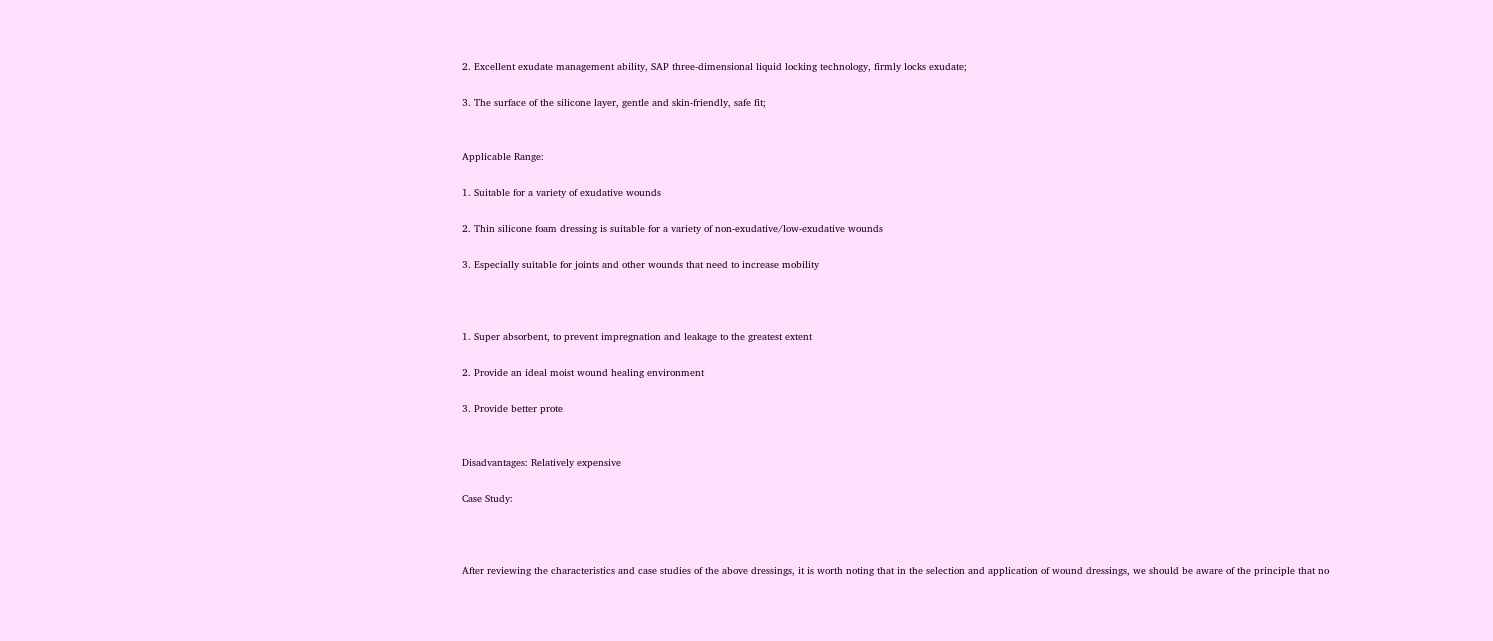2. Excellent exudate management ability, SAP three-dimensional liquid locking technology, firmly locks exudate;

3. The surface of the silicone layer, gentle and skin-friendly, safe fit;


Applicable Range:

1. Suitable for a variety of exudative wounds

2. Thin silicone foam dressing is suitable for a variety of non-exudative/low-exudative wounds

3. Especially suitable for joints and other wounds that need to increase mobility



1. Super absorbent, to prevent impregnation and leakage to the greatest extent

2. Provide an ideal moist wound healing environment

3. Provide better prote


Disadvantages: Relatively expensive

Case Study:



After reviewing the characteristics and case studies of the above dressings, it is worth noting that in the selection and application of wound dressings, we should be aware of the principle that no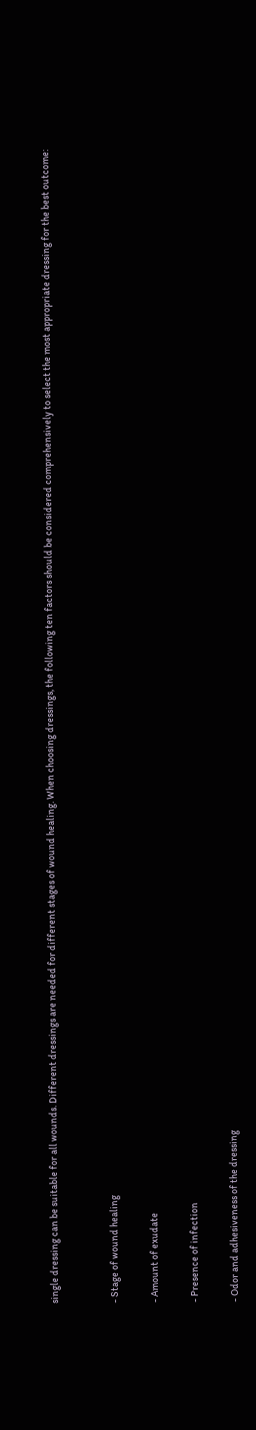single dressing can be suitable for all wounds. Different dressings are needed for different stages of wound healing. When choosing dressings, the following ten factors should be considered comprehensively to select the most appropriate dressing for the best outcome:


- Stage of wound healing

- Amount of exudate

- Presence of infection

- Odor and adhesiveness of the dressing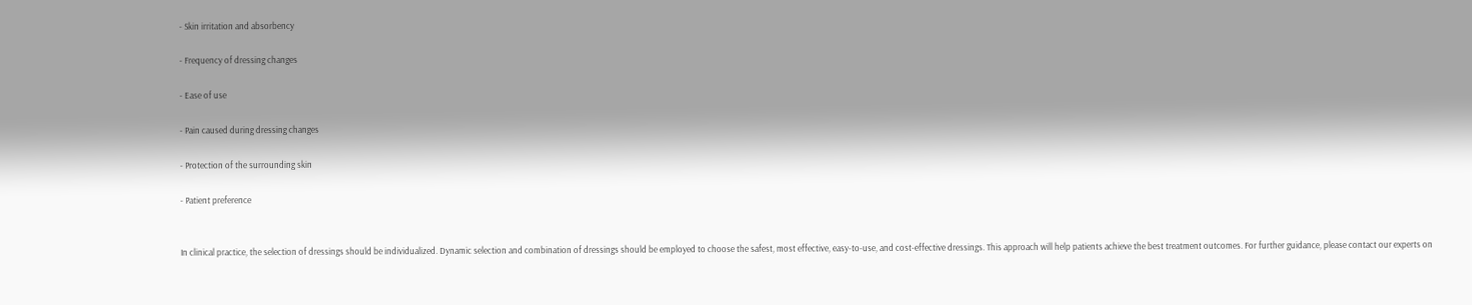- Skin irritation and absorbency

- Frequency of dressing changes

- Ease of use

- Pain caused during dressing changes

- Protection of the surrounding skin

- Patient preference


In clinical practice, the selection of dressings should be individualized. Dynamic selection and combination of dressings should be employed to choose the safest, most effective, easy-to-use, and cost-effective dressings. This approach will help patients achieve the best treatment outcomes. For further guidance, please contact our experts on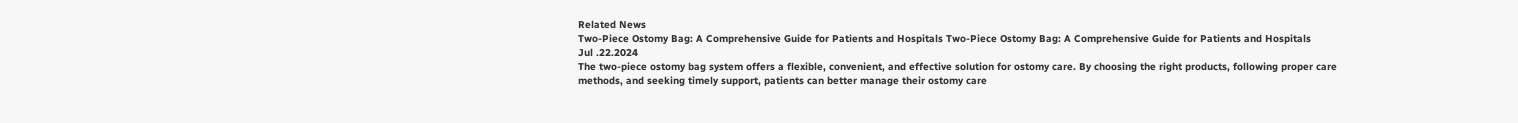Related News
Two-Piece Ostomy Bag: A Comprehensive Guide for Patients and Hospitals Two-Piece Ostomy Bag: A Comprehensive Guide for Patients and Hospitals
Jul .22.2024
The two-piece ostomy bag system offers a flexible, convenient, and effective solution for ostomy care. By choosing the right products, following proper care methods, and seeking timely support, patients can better manage their ostomy care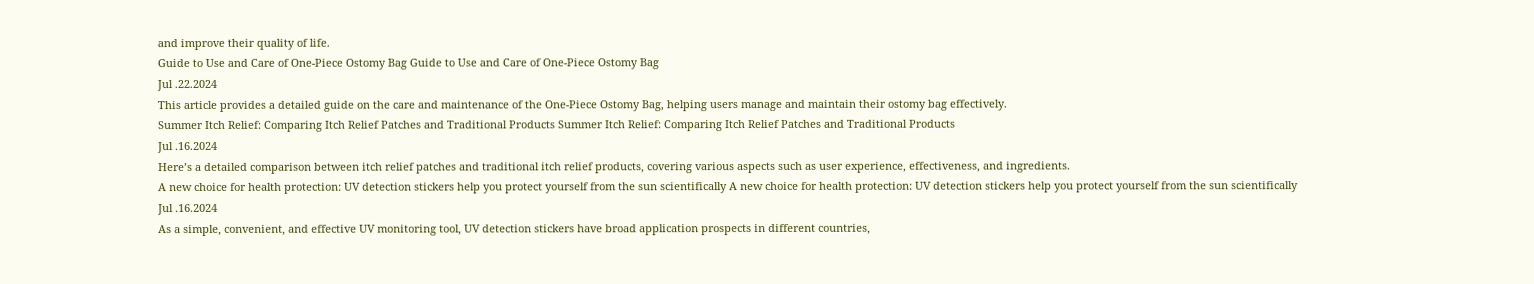and improve their quality of life.
Guide to Use and Care of One-Piece Ostomy Bag Guide to Use and Care of One-Piece Ostomy Bag
Jul .22.2024
This article provides a detailed guide on the care and maintenance of the One-Piece Ostomy Bag, helping users manage and maintain their ostomy bag effectively.
Summer Itch Relief: Comparing Itch Relief Patches and Traditional Products Summer Itch Relief: Comparing Itch Relief Patches and Traditional Products
Jul .16.2024
Here’s a detailed comparison between itch relief patches and traditional itch relief products, covering various aspects such as user experience, effectiveness, and ingredients.
A new choice for health protection: UV detection stickers help you protect yourself from the sun scientifically A new choice for health protection: UV detection stickers help you protect yourself from the sun scientifically
Jul .16.2024
As a simple, convenient, and effective UV monitoring tool, UV detection stickers have broad application prospects in different countries,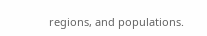regions, and populations.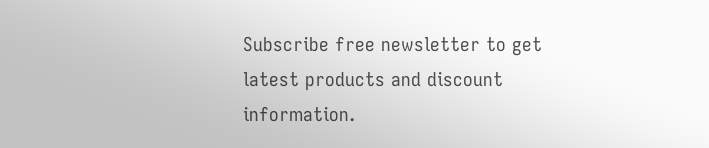Subscribe free newsletter to get latest products and discount information.